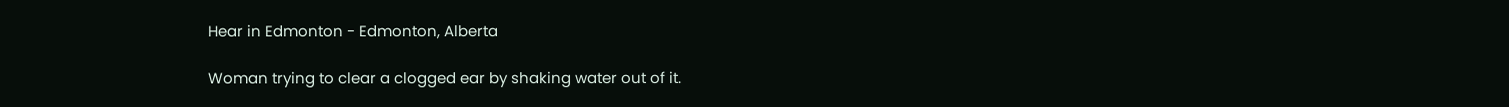Hear in Edmonton - Edmonton, Alberta

Woman trying to clear a clogged ear by shaking water out of it.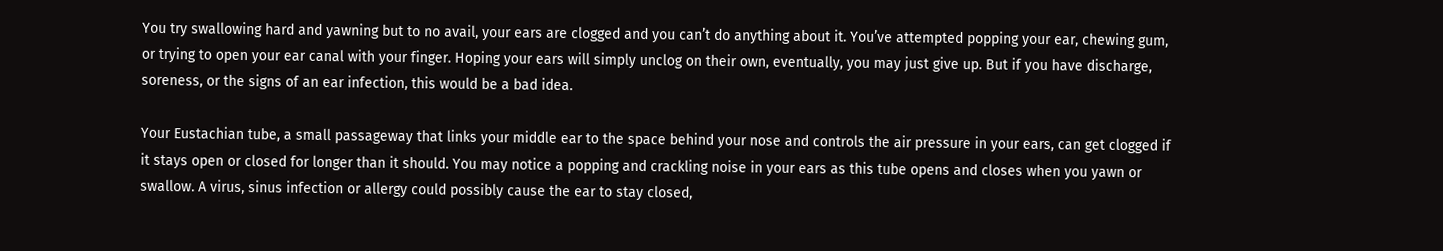You try swallowing hard and yawning but to no avail, your ears are clogged and you can’t do anything about it. You’ve attempted popping your ear, chewing gum, or trying to open your ear canal with your finger. Hoping your ears will simply unclog on their own, eventually, you may just give up. But if you have discharge, soreness, or the signs of an ear infection, this would be a bad idea.

Your Eustachian tube, a small passageway that links your middle ear to the space behind your nose and controls the air pressure in your ears, can get clogged if it stays open or closed for longer than it should. You may notice a popping and crackling noise in your ears as this tube opens and closes when you yawn or swallow. A virus, sinus infection or allergy could possibly cause the ear to stay closed,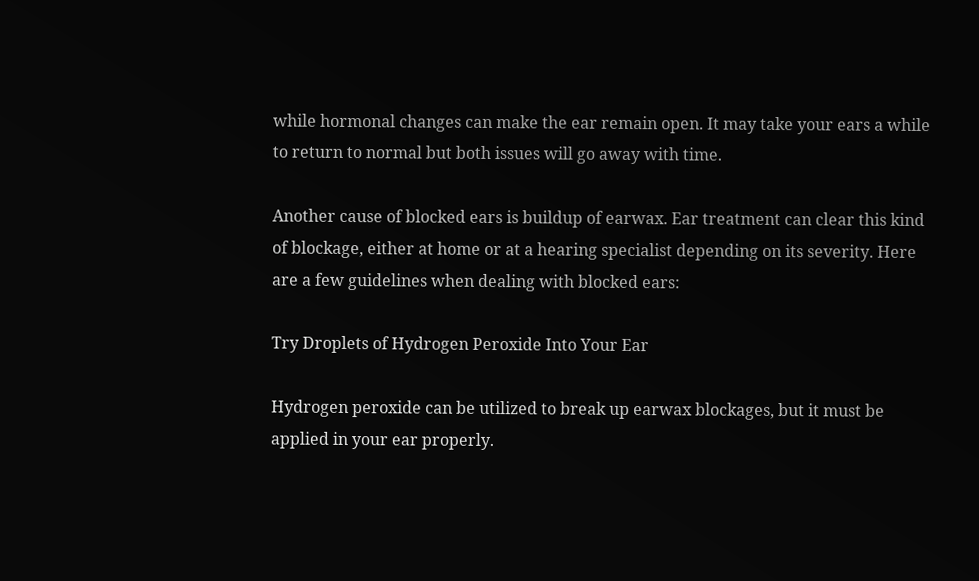while hormonal changes can make the ear remain open. It may take your ears a while to return to normal but both issues will go away with time.

Another cause of blocked ears is buildup of earwax. Ear treatment can clear this kind of blockage, either at home or at a hearing specialist depending on its severity. Here are a few guidelines when dealing with blocked ears:

Try Droplets of Hydrogen Peroxide Into Your Ear

Hydrogen peroxide can be utilized to break up earwax blockages, but it must be applied in your ear properly.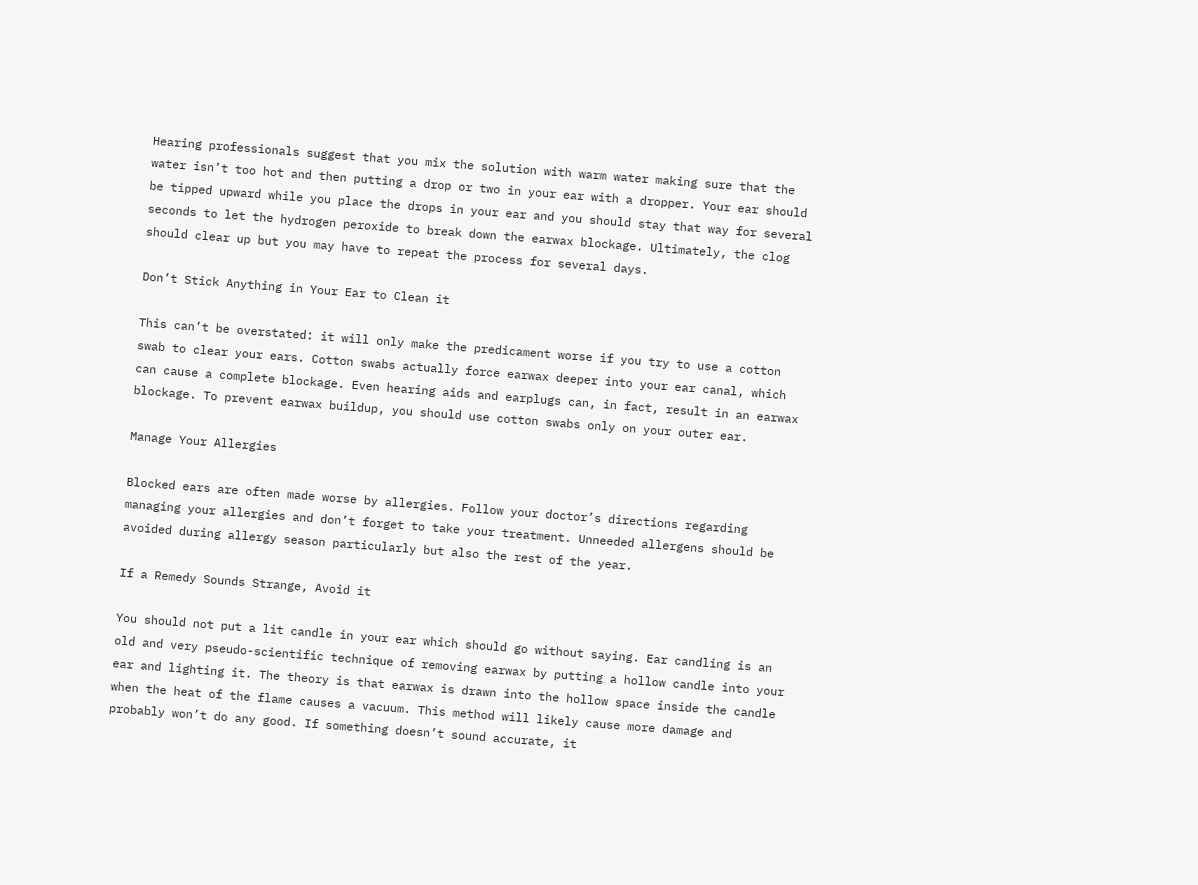Hearing professionals suggest that you mix the solution with warm water making sure that the water isn’t too hot and then putting a drop or two in your ear with a dropper. Your ear should be tipped upward while you place the drops in your ear and you should stay that way for several seconds to let the hydrogen peroxide to break down the earwax blockage. Ultimately, the clog should clear up but you may have to repeat the process for several days.

Don’t Stick Anything in Your Ear to Clean it

This can’t be overstated: it will only make the predicament worse if you try to use a cotton swab to clear your ears. Cotton swabs actually force earwax deeper into your ear canal, which can cause a complete blockage. Even hearing aids and earplugs can, in fact, result in an earwax blockage. To prevent earwax buildup, you should use cotton swabs only on your outer ear.

Manage Your Allergies

Blocked ears are often made worse by allergies. Follow your doctor’s directions regarding managing your allergies and don’t forget to take your treatment. Unneeded allergens should be avoided during allergy season particularly but also the rest of the year.

If a Remedy Sounds Strange, Avoid it

You should not put a lit candle in your ear which should go without saying. Ear candling is an old and very pseudo-scientific technique of removing earwax by putting a hollow candle into your ear and lighting it. The theory is that earwax is drawn into the hollow space inside the candle when the heat of the flame causes a vacuum. This method will likely cause more damage and probably won’t do any good. If something doesn’t sound accurate, it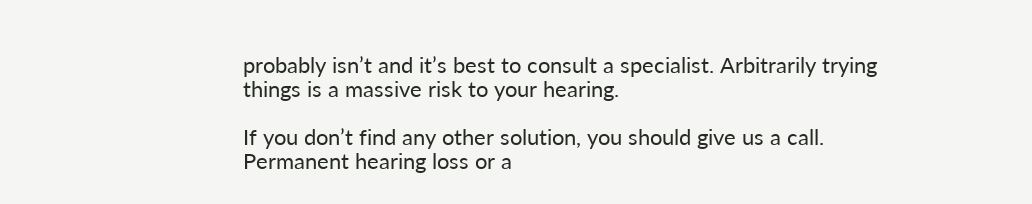probably isn’t and it’s best to consult a specialist. Arbitrarily trying things is a massive risk to your hearing.

If you don’t find any other solution, you should give us a call. Permanent hearing loss or a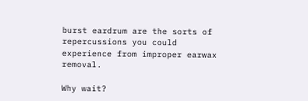burst eardrum are the sorts of repercussions you could experience from improper earwax removal.

Why wait?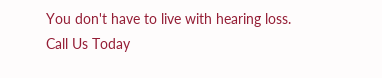You don't have to live with hearing loss. Call Us Today